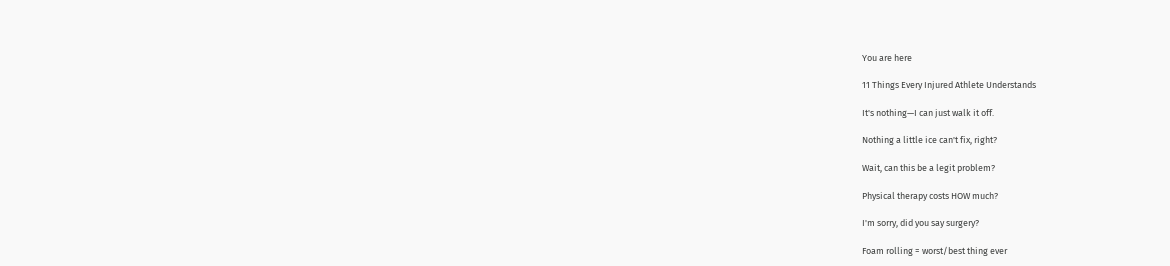You are here

11 Things Every Injured Athlete Understands

It's nothing—I can just walk it off.

Nothing a little ice can't fix, right?

Wait, can this be a legit problem?

Physical therapy costs HOW much?

I'm sorry, did you say surgery?

Foam rolling = worst/best thing ever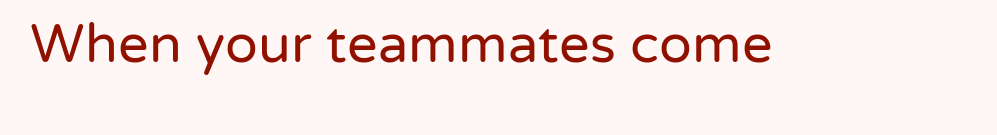When your teammates come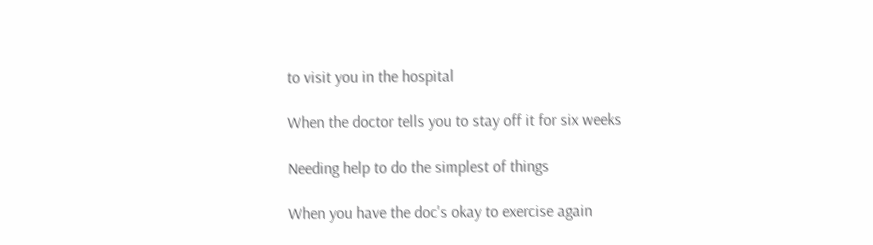to visit you in the hospital

When the doctor tells you to stay off it for six weeks

Needing help to do the simplest of things

When you have the doc's okay to exercise again